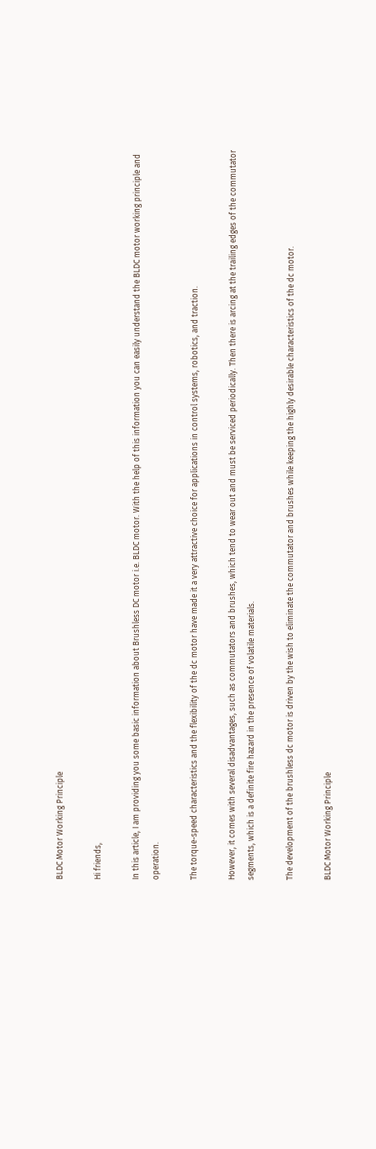BLDC Motor Working Principle

Hi friends,

In this article, I am providing you some basic information about Brushless DC motor i.e. BLDC motor. With the help of this information you can easily understand the BLDC motor working principle and operation.

The torque-speed characteristics and the flexibility of the dc motor have made it a very attractive choice for applications in control systems, robotics, and traction.

However, it comes with several disadvantages, such as commutators and brushes, which tend to wear out and must be serviced periodically. Then there is arcing at the trailing edges of the commutator segments, which is a definite fire hazard in the presence of volatile materials.

The development of the brushless dc motor is driven by the wish to eliminate the commutator and brushes while keeping the highly desirable characteristics of the dc motor.

BLDC Motor Working Principle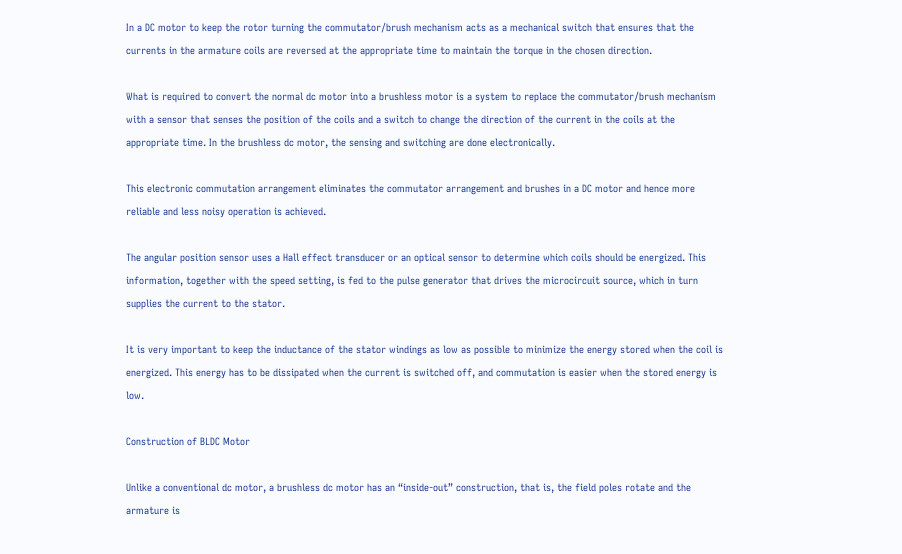In a DC motor to keep the rotor turning the commutator/brush mechanism acts as a mechanical switch that ensures that the currents in the armature coils are reversed at the appropriate time to maintain the torque in the chosen direction.

What is required to convert the normal dc motor into a brushless motor is a system to replace the commutator/brush mechanism with a sensor that senses the position of the coils and a switch to change the direction of the current in the coils at the appropriate time. In the brushless dc motor, the sensing and switching are done electronically.

This electronic commutation arrangement eliminates the commutator arrangement and brushes in a DC motor and hence more reliable and less noisy operation is achieved.

The angular position sensor uses a Hall effect transducer or an optical sensor to determine which coils should be energized. This information, together with the speed setting, is fed to the pulse generator that drives the microcircuit source, which in turn supplies the current to the stator.

It is very important to keep the inductance of the stator windings as low as possible to minimize the energy stored when the coil is energized. This energy has to be dissipated when the current is switched off, and commutation is easier when the stored energy is low.

Construction of BLDC Motor

Unlike a conventional dc motor, a brushless dc motor has an “inside-out” construction, that is, the field poles rotate and the armature is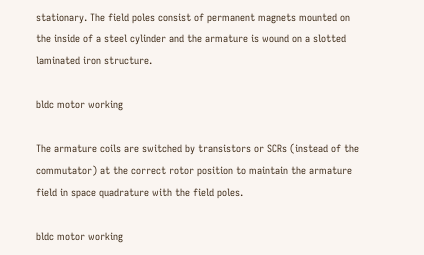stationary. The field poles consist of permanent magnets mounted on the inside of a steel cylinder and the armature is wound on a slotted laminated iron structure.

bldc motor working

The armature coils are switched by transistors or SCRs (instead of the commutator) at the correct rotor position to maintain the armature field in space quadrature with the field poles.

bldc motor working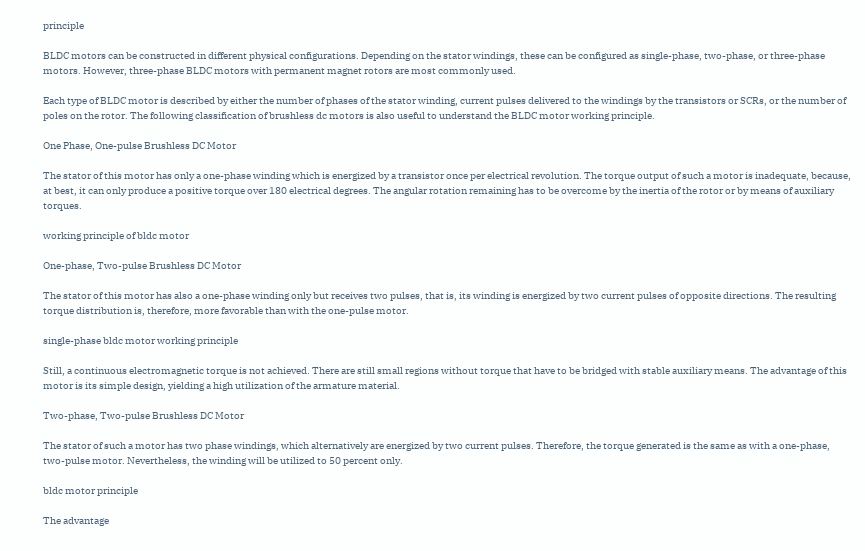principle

BLDC motors can be constructed in different physical configurations. Depending on the stator windings, these can be configured as single-phase, two-phase, or three-phase motors. However, three-phase BLDC motors with permanent magnet rotors are most commonly used.

Each type of BLDC motor is described by either the number of phases of the stator winding, current pulses delivered to the windings by the transistors or SCRs, or the number of poles on the rotor. The following classification of brushless dc motors is also useful to understand the BLDC motor working principle.

One Phase, One-pulse Brushless DC Motor

The stator of this motor has only a one-phase winding which is energized by a transistor once per electrical revolution. The torque output of such a motor is inadequate, because, at best, it can only produce a positive torque over 180 electrical degrees. The angular rotation remaining has to be overcome by the inertia of the rotor or by means of auxiliary torques.

working principle of bldc motor

One-phase, Two-pulse Brushless DC Motor

The stator of this motor has also a one-phase winding only but receives two pulses, that is, its winding is energized by two current pulses of opposite directions. The resulting torque distribution is, therefore, more favorable than with the one-pulse motor.

single-phase bldc motor working principle

Still, a continuous electromagnetic torque is not achieved. There are still small regions without torque that have to be bridged with stable auxiliary means. The advantage of this motor is its simple design, yielding a high utilization of the armature material.

Two-phase, Two-pulse Brushless DC Motor

The stator of such a motor has two phase windings, which alternatively are energized by two current pulses. Therefore, the torque generated is the same as with a one-phase, two-pulse motor. Nevertheless, the winding will be utilized to 50 percent only.

bldc motor principle

The advantage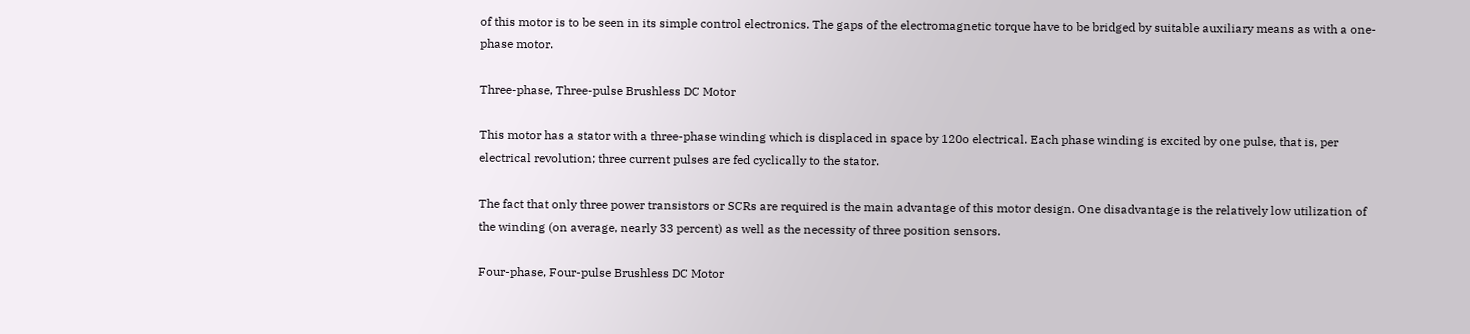of this motor is to be seen in its simple control electronics. The gaps of the electromagnetic torque have to be bridged by suitable auxiliary means as with a one-phase motor.

Three-phase, Three-pulse Brushless DC Motor

This motor has a stator with a three-phase winding which is displaced in space by 120o electrical. Each phase winding is excited by one pulse, that is, per electrical revolution; three current pulses are fed cyclically to the stator.

The fact that only three power transistors or SCRs are required is the main advantage of this motor design. One disadvantage is the relatively low utilization of the winding (on average, nearly 33 percent) as well as the necessity of three position sensors.

Four-phase, Four-pulse Brushless DC Motor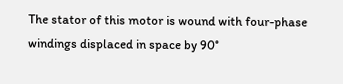The stator of this motor is wound with four-phase windings displaced in space by 90°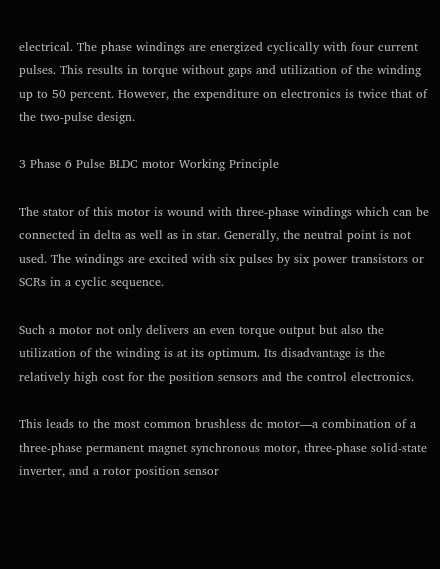electrical. The phase windings are energized cyclically with four current pulses. This results in torque without gaps and utilization of the winding up to 50 percent. However, the expenditure on electronics is twice that of the two-pulse design.

3 Phase 6 Pulse BLDC motor Working Principle

The stator of this motor is wound with three-phase windings which can be connected in delta as well as in star. Generally, the neutral point is not used. The windings are excited with six pulses by six power transistors or SCRs in a cyclic sequence.

Such a motor not only delivers an even torque output but also the utilization of the winding is at its optimum. Its disadvantage is the relatively high cost for the position sensors and the control electronics.

This leads to the most common brushless dc motor—a combination of a three-phase permanent magnet synchronous motor, three-phase solid-state inverter, and a rotor position sensor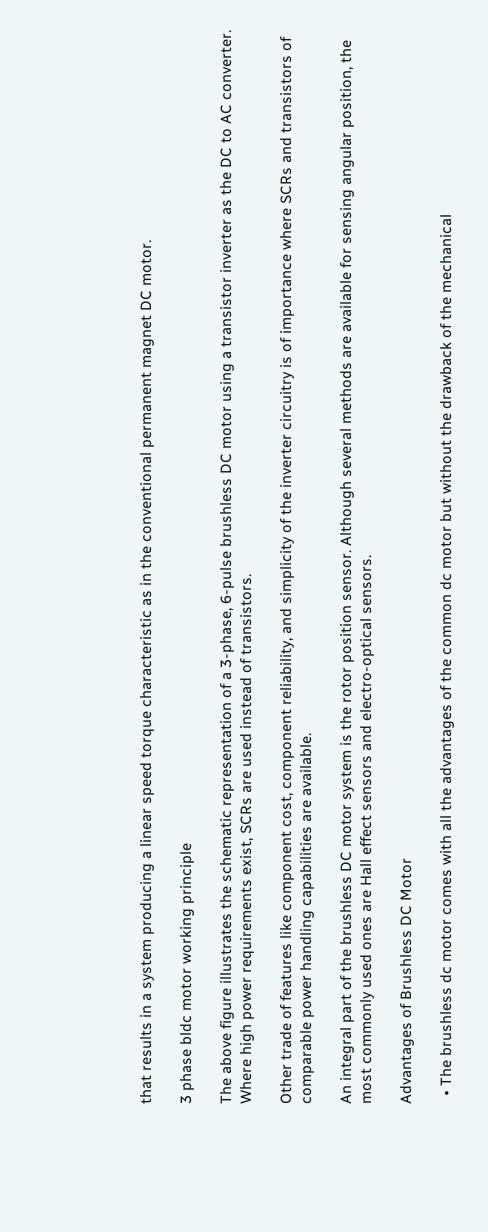that results in a system producing a linear speed torque characteristic as in the conventional permanent magnet DC motor.

3 phase bldc motor working principle

The above figure illustrates the schematic representation of a 3-phase, 6-pulse brushless DC motor using a transistor inverter as the DC to AC converter. Where high power requirements exist, SCRs are used instead of transistors.

Other trade of features like component cost, component reliability, and simplicity of the inverter circuitry is of importance where SCRs and transistors of comparable power handling capabilities are available.

An integral part of the brushless DC motor system is the rotor position sensor. Although several methods are available for sensing angular position, the most commonly used ones are Hall effect sensors and electro-optical sensors.

Advantages of Brushless DC Motor

  • The brushless dc motor comes with all the advantages of the common dc motor but without the drawback of the mechanical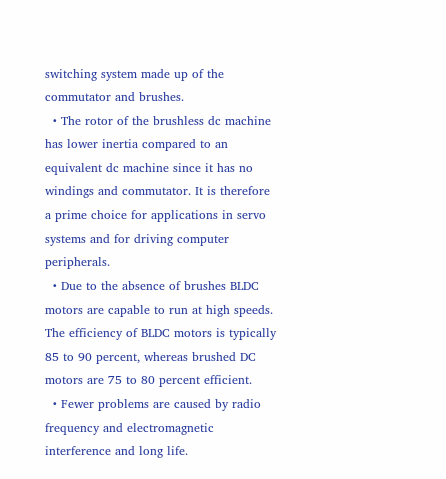switching system made up of the commutator and brushes.
  • The rotor of the brushless dc machine has lower inertia compared to an equivalent dc machine since it has no windings and commutator. It is therefore a prime choice for applications in servo systems and for driving computer peripherals.
  • Due to the absence of brushes BLDC motors are capable to run at high speeds. The efficiency of BLDC motors is typically 85 to 90 percent, whereas brushed DC motors are 75 to 80 percent efficient.
  • Fewer problems are caused by radio frequency and electromagnetic interference and long life.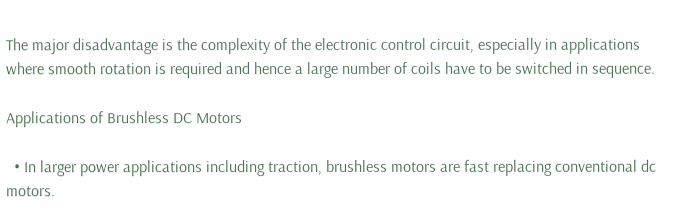The major disadvantage is the complexity of the electronic control circuit, especially in applications where smooth rotation is required and hence a large number of coils have to be switched in sequence.

Applications of Brushless DC Motors

  • In larger power applications including traction, brushless motors are fast replacing conventional dc motors.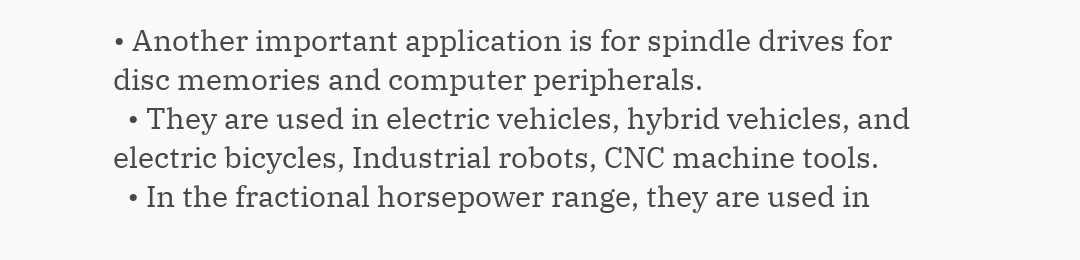• Another important application is for spindle drives for disc memories and computer peripherals.
  • They are used in electric vehicles, hybrid vehicles, and electric bicycles, Industrial robots, CNC machine tools.
  • In the fractional horsepower range, they are used in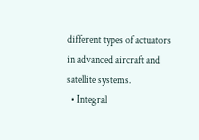different types of actuators in advanced aircraft and satellite systems.
  • Integral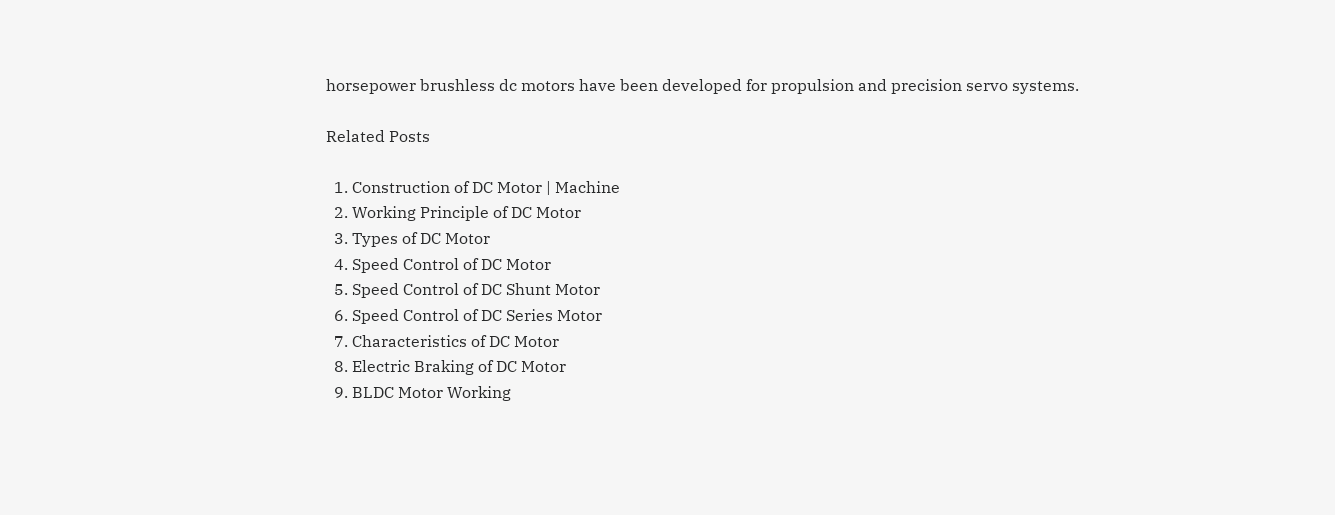horsepower brushless dc motors have been developed for propulsion and precision servo systems.

Related Posts

  1. Construction of DC Motor | Machine
  2. Working Principle of DC Motor
  3. Types of DC Motor
  4. Speed Control of DC Motor
  5. Speed Control of DC Shunt Motor
  6. Speed Control of DC Series Motor
  7. Characteristics of DC Motor
  8. Electric Braking of DC Motor
  9. BLDC Motor Working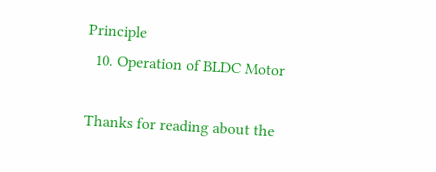Principle
  10. Operation of BLDC Motor

Thanks for reading about the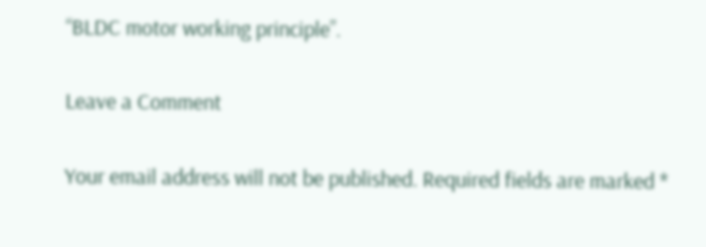“BLDC motor working principle”.

Leave a Comment

Your email address will not be published. Required fields are marked *